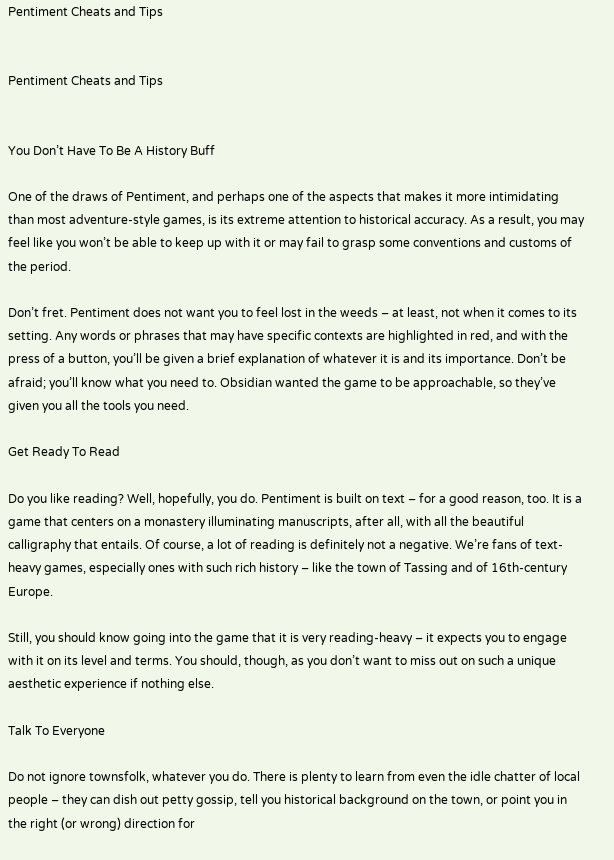Pentiment Cheats and Tips


Pentiment Cheats and Tips


You Don’t Have To Be A History Buff

One of the draws of Pentiment, and perhaps one of the aspects that makes it more intimidating than most adventure-style games, is its extreme attention to historical accuracy. As a result, you may feel like you won’t be able to keep up with it or may fail to grasp some conventions and customs of the period.

Don’t fret. Pentiment does not want you to feel lost in the weeds – at least, not when it comes to its setting. Any words or phrases that may have specific contexts are highlighted in red, and with the press of a button, you’ll be given a brief explanation of whatever it is and its importance. Don’t be afraid; you’ll know what you need to. Obsidian wanted the game to be approachable, so they’ve given you all the tools you need.

Get Ready To Read

Do you like reading? Well, hopefully, you do. Pentiment is built on text – for a good reason, too. It is a game that centers on a monastery illuminating manuscripts, after all, with all the beautiful calligraphy that entails. Of course, a lot of reading is definitely not a negative. We’re fans of text-heavy games, especially ones with such rich history – like the town of Tassing and of 16th-century Europe.

Still, you should know going into the game that it is very reading-heavy – it expects you to engage with it on its level and terms. You should, though, as you don’t want to miss out on such a unique aesthetic experience if nothing else.

Talk To Everyone

Do not ignore townsfolk, whatever you do. There is plenty to learn from even the idle chatter of local people – they can dish out petty gossip, tell you historical background on the town, or point you in the right (or wrong) direction for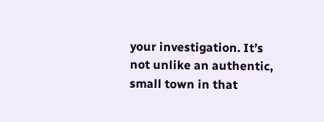your investigation. It’s not unlike an authentic, small town in that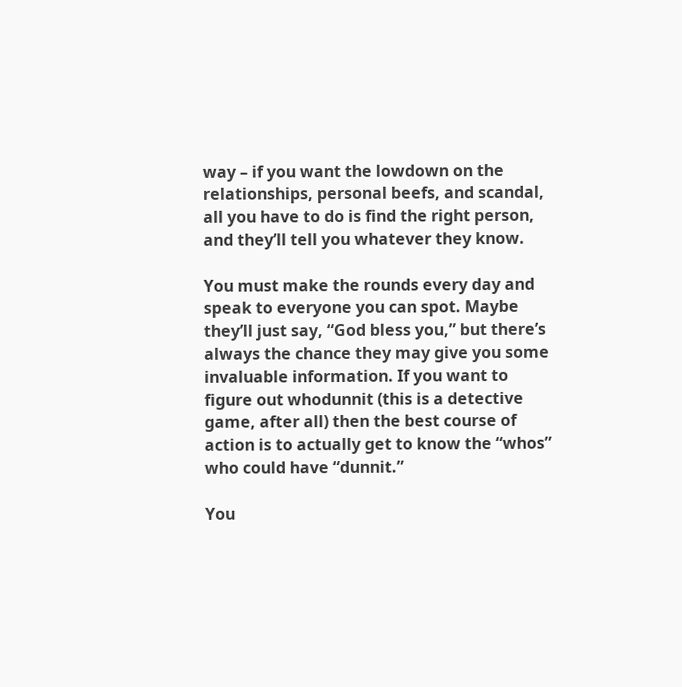way – if you want the lowdown on the relationships, personal beefs, and scandal, all you have to do is find the right person, and they’ll tell you whatever they know.

You must make the rounds every day and speak to everyone you can spot. Maybe they’ll just say, “God bless you,” but there’s always the chance they may give you some invaluable information. If you want to figure out whodunnit (this is a detective game, after all) then the best course of action is to actually get to know the “whos” who could have “dunnit.”

You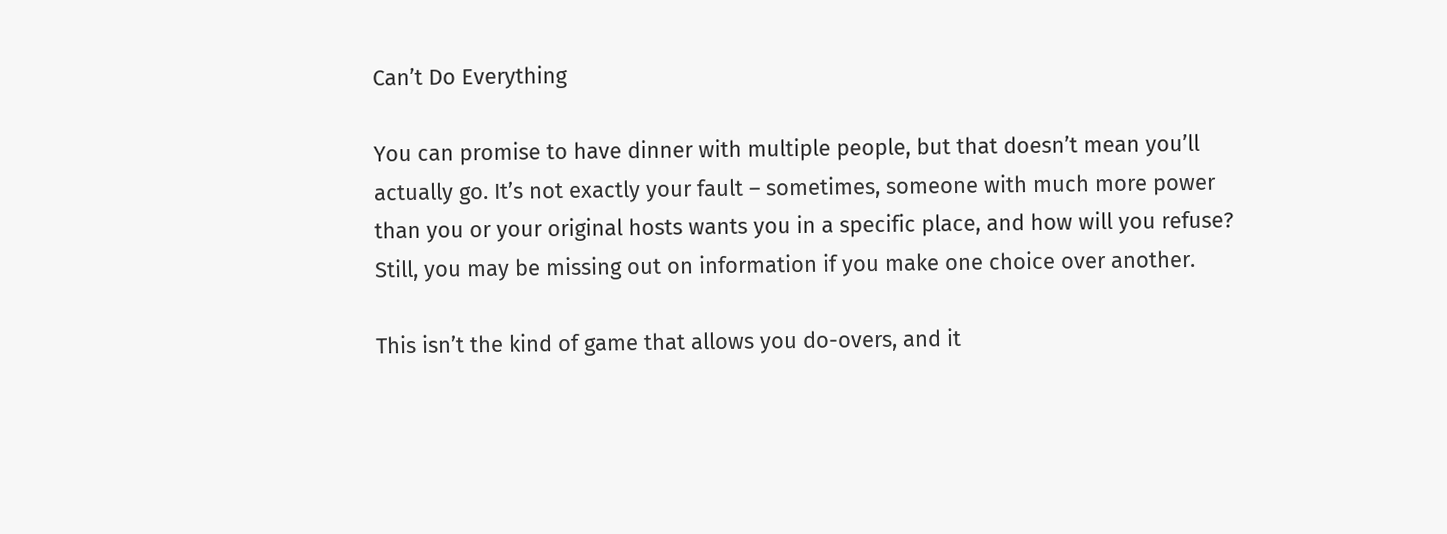Can’t Do Everything

You can promise to have dinner with multiple people, but that doesn’t mean you’ll actually go. It’s not exactly your fault – sometimes, someone with much more power than you or your original hosts wants you in a specific place, and how will you refuse? Still, you may be missing out on information if you make one choice over another.

This isn’t the kind of game that allows you do-overs, and it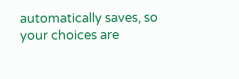automatically saves, so your choices are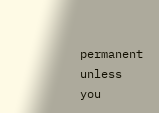permanent unless you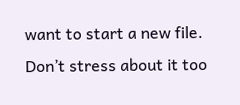want to start a new file. Don’t stress about it too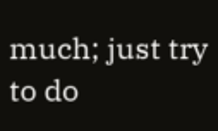much; just try to do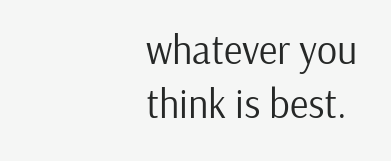whatever you think is best.